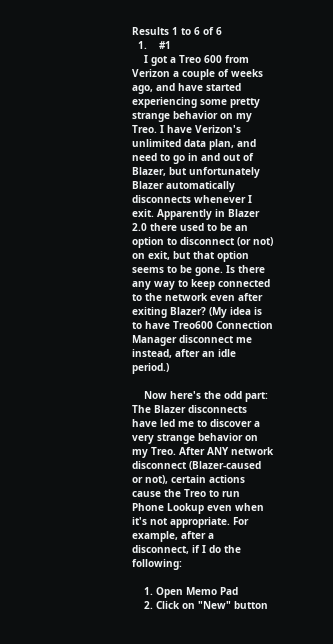Results 1 to 6 of 6
  1.    #1
    I got a Treo 600 from Verizon a couple of weeks ago, and have started experiencing some pretty strange behavior on my Treo. I have Verizon's unlimited data plan, and need to go in and out of Blazer, but unfortunately Blazer automatically disconnects whenever I exit. Apparently in Blazer 2.0 there used to be an option to disconnect (or not) on exit, but that option seems to be gone. Is there any way to keep connected to the network even after exiting Blazer? (My idea is to have Treo600 Connection Manager disconnect me instead, after an idle period.)

    Now here's the odd part: The Blazer disconnects have led me to discover a very strange behavior on my Treo. After ANY network disconnect (Blazer-caused or not), certain actions cause the Treo to run Phone Lookup even when it's not appropriate. For example, after a disconnect, if I do the following:

    1. Open Memo Pad
    2. Click on "New" button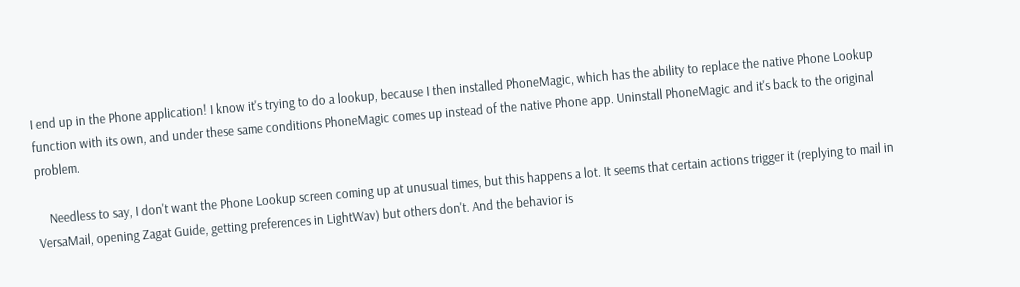I end up in the Phone application! I know it's trying to do a lookup, because I then installed PhoneMagic, which has the ability to replace the native Phone Lookup function with its own, and under these same conditions PhoneMagic comes up instead of the native Phone app. Uninstall PhoneMagic and it's back to the original problem.

    Needless to say, I don't want the Phone Lookup screen coming up at unusual times, but this happens a lot. It seems that certain actions trigger it (replying to mail in VersaMail, opening Zagat Guide, getting preferences in LightWav) but others don't. And the behavior is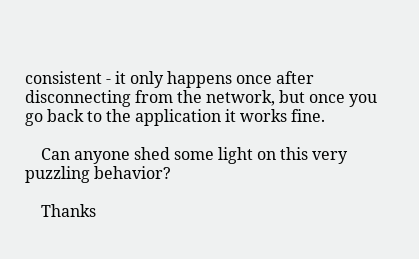consistent - it only happens once after disconnecting from the network, but once you go back to the application it works fine.

    Can anyone shed some light on this very puzzling behavior?

    Thanks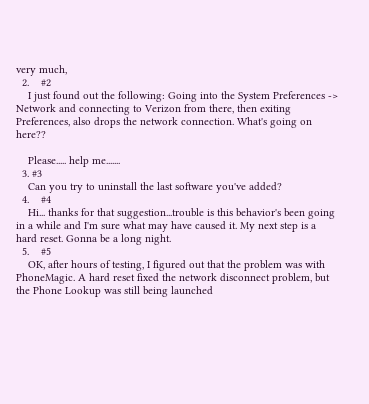very much,
  2.    #2
    I just found out the following: Going into the System Preferences -> Network and connecting to Verizon from there, then exiting Preferences, also drops the network connection. What's going on here??

    Please..... help me.......
  3. #3
    Can you try to uninstall the last software you've added?
  4.    #4
    Hi... thanks for that suggestion...trouble is this behavior's been going in a while and I'm sure what may have caused it. My next step is a hard reset. Gonna be a long night.
  5.    #5
    OK, after hours of testing, I figured out that the problem was with PhoneMagic. A hard reset fixed the network disconnect problem, but the Phone Lookup was still being launched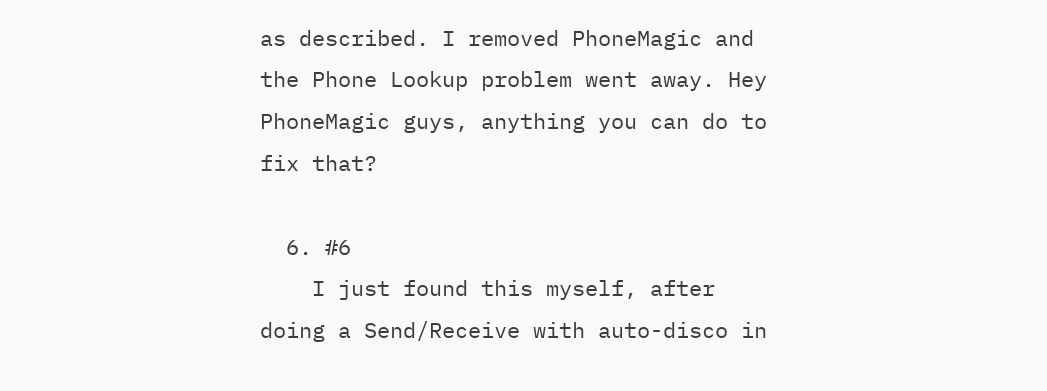as described. I removed PhoneMagic and the Phone Lookup problem went away. Hey PhoneMagic guys, anything you can do to fix that?

  6. #6
    I just found this myself, after doing a Send/Receive with auto-disco in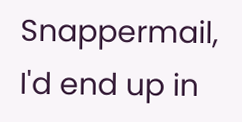Snappermail, I'd end up in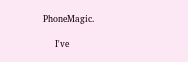PhoneMagic.

    I've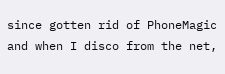since gotten rid of PhoneMagic and when I disco from the net,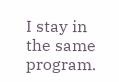I stay in the same program.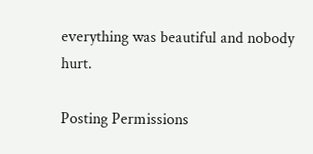everything was beautiful and nobody hurt.

Posting Permissions